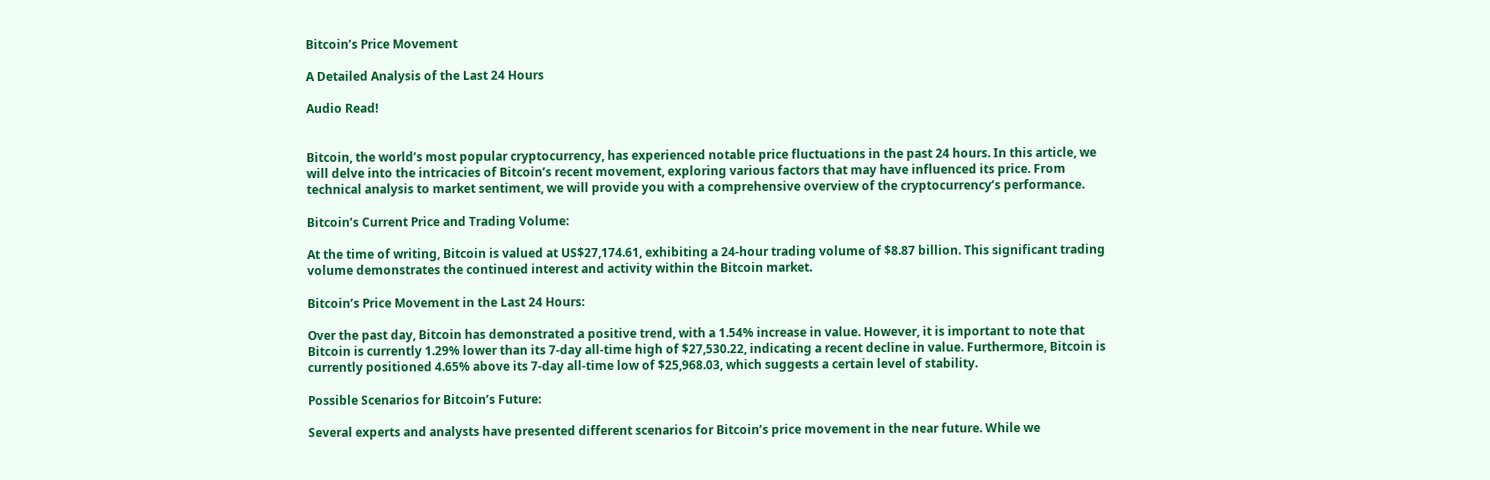Bitcoin’s Price Movement

A Detailed Analysis of the Last 24 Hours

Audio Read!


Bitcoin, the world’s most popular cryptocurrency, has experienced notable price fluctuations in the past 24 hours. In this article, we will delve into the intricacies of Bitcoin’s recent movement, exploring various factors that may have influenced its price. From technical analysis to market sentiment, we will provide you with a comprehensive overview of the cryptocurrency’s performance.

Bitcoin’s Current Price and Trading Volume:

At the time of writing, Bitcoin is valued at US$27,174.61, exhibiting a 24-hour trading volume of $8.87 billion. This significant trading volume demonstrates the continued interest and activity within the Bitcoin market.

Bitcoin’s Price Movement in the Last 24 Hours:

Over the past day, Bitcoin has demonstrated a positive trend, with a 1.54% increase in value. However, it is important to note that Bitcoin is currently 1.29% lower than its 7-day all-time high of $27,530.22, indicating a recent decline in value. Furthermore, Bitcoin is currently positioned 4.65% above its 7-day all-time low of $25,968.03, which suggests a certain level of stability.

Possible Scenarios for Bitcoin’s Future:

Several experts and analysts have presented different scenarios for Bitcoin’s price movement in the near future. While we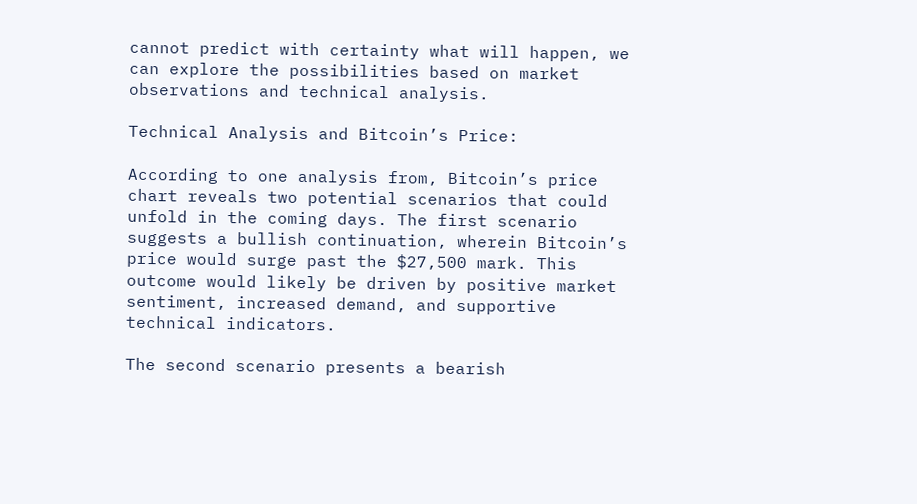cannot predict with certainty what will happen, we can explore the possibilities based on market observations and technical analysis.

Technical Analysis and Bitcoin’s Price:

According to one analysis from, Bitcoin’s price chart reveals two potential scenarios that could unfold in the coming days. The first scenario suggests a bullish continuation, wherein Bitcoin’s price would surge past the $27,500 mark. This outcome would likely be driven by positive market sentiment, increased demand, and supportive technical indicators.

The second scenario presents a bearish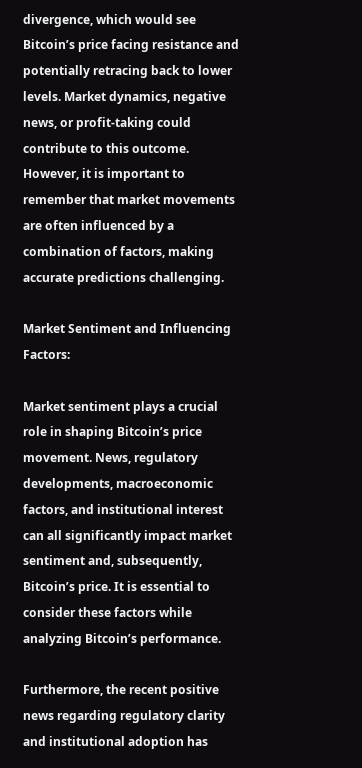divergence, which would see Bitcoin’s price facing resistance and potentially retracing back to lower levels. Market dynamics, negative news, or profit-taking could contribute to this outcome. However, it is important to remember that market movements are often influenced by a combination of factors, making accurate predictions challenging.

Market Sentiment and Influencing Factors:

Market sentiment plays a crucial role in shaping Bitcoin’s price movement. News, regulatory developments, macroeconomic factors, and institutional interest can all significantly impact market sentiment and, subsequently, Bitcoin’s price. It is essential to consider these factors while analyzing Bitcoin’s performance.

Furthermore, the recent positive news regarding regulatory clarity and institutional adoption has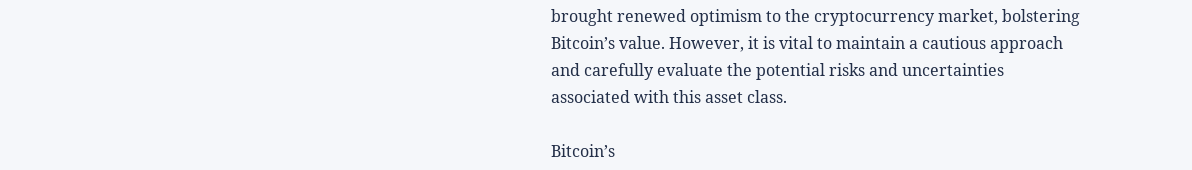brought renewed optimism to the cryptocurrency market, bolstering Bitcoin’s value. However, it is vital to maintain a cautious approach and carefully evaluate the potential risks and uncertainties associated with this asset class.

Bitcoin’s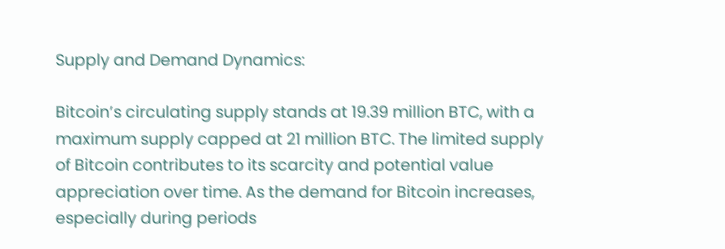Supply and Demand Dynamics:

Bitcoin’s circulating supply stands at 19.39 million BTC, with a maximum supply capped at 21 million BTC. The limited supply of Bitcoin contributes to its scarcity and potential value appreciation over time. As the demand for Bitcoin increases, especially during periods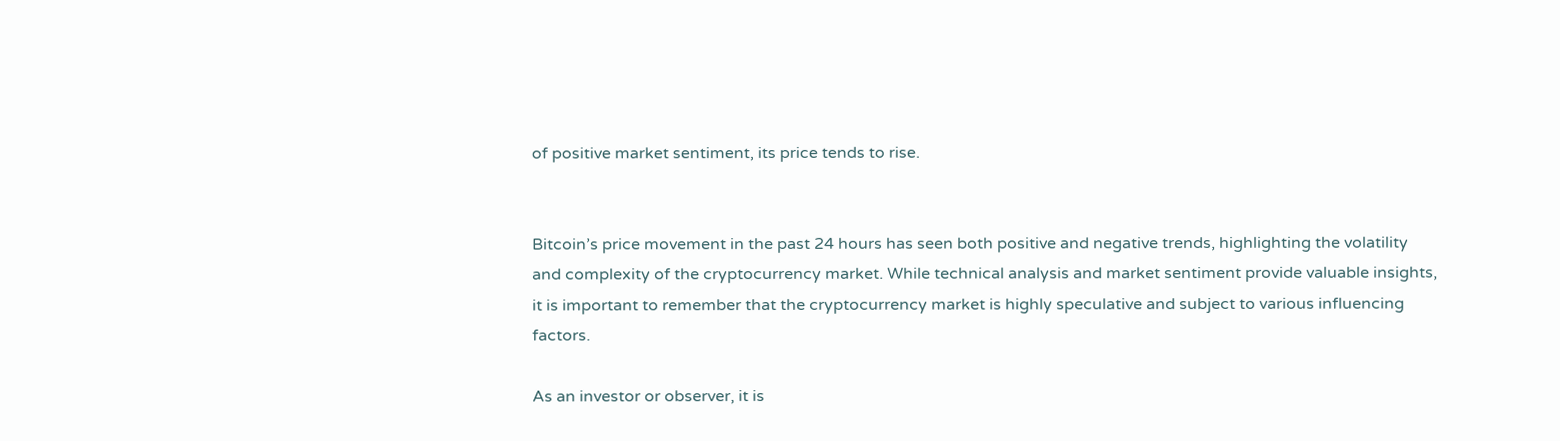of positive market sentiment, its price tends to rise.


Bitcoin’s price movement in the past 24 hours has seen both positive and negative trends, highlighting the volatility and complexity of the cryptocurrency market. While technical analysis and market sentiment provide valuable insights, it is important to remember that the cryptocurrency market is highly speculative and subject to various influencing factors.

As an investor or observer, it is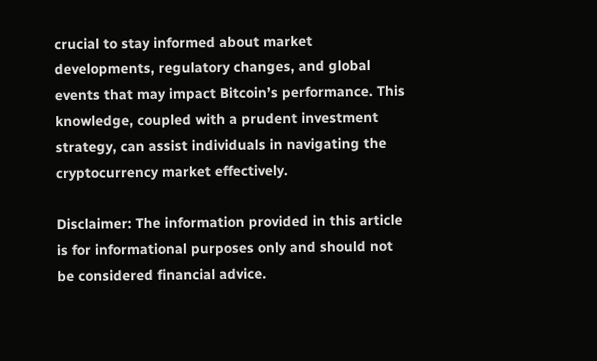crucial to stay informed about market developments, regulatory changes, and global events that may impact Bitcoin’s performance. This knowledge, coupled with a prudent investment strategy, can assist individuals in navigating the cryptocurrency market effectively.

Disclaimer: The information provided in this article is for informational purposes only and should not be considered financial advice.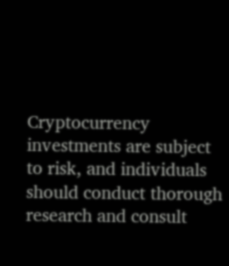Cryptocurrency investments are subject to risk, and individuals should conduct thorough research and consult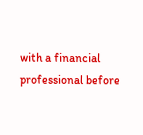with a financial professional before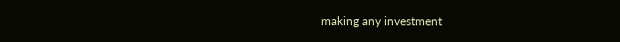making any investment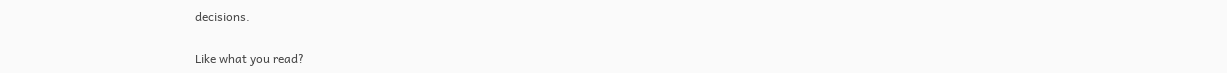decisions.

Like what you read?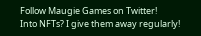Follow Maugie Games on Twitter!
Into NFTs? I give them away regularly!